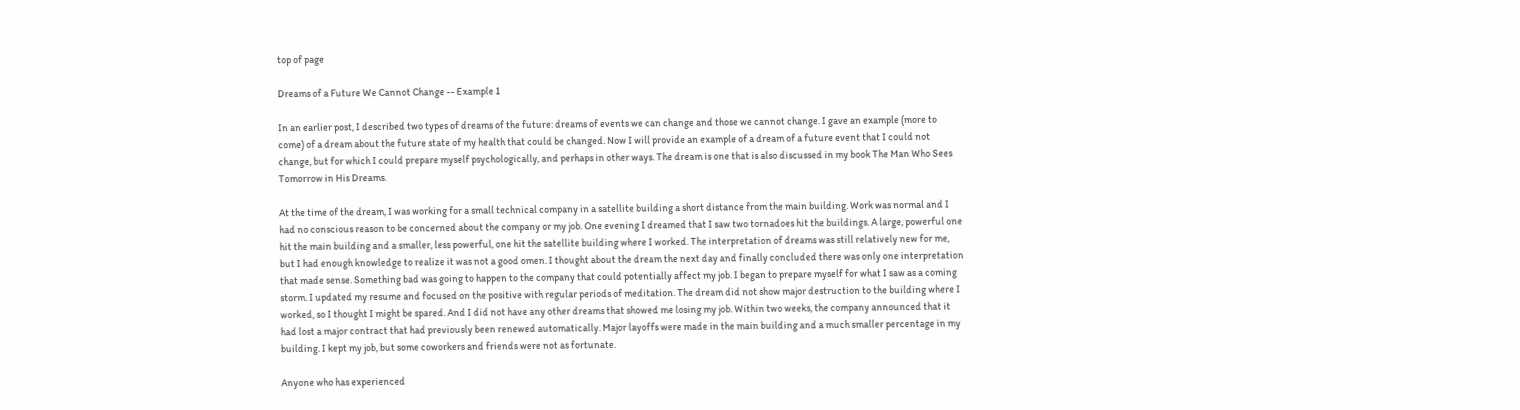top of page

Dreams of a Future We Cannot Change -- Example 1

In an earlier post, I described two types of dreams of the future: dreams of events we can change and those we cannot change. I gave an example (more to come) of a dream about the future state of my health that could be changed. Now I will provide an example of a dream of a future event that I could not change, but for which I could prepare myself psychologically, and perhaps in other ways. The dream is one that is also discussed in my book The Man Who Sees Tomorrow in His Dreams.

At the time of the dream, I was working for a small technical company in a satellite building a short distance from the main building. Work was normal and I had no conscious reason to be concerned about the company or my job. One evening I dreamed that I saw two tornadoes hit the buildings. A large, powerful one hit the main building and a smaller, less powerful, one hit the satellite building where I worked. The interpretation of dreams was still relatively new for me, but I had enough knowledge to realize it was not a good omen. I thought about the dream the next day and finally concluded there was only one interpretation that made sense. Something bad was going to happen to the company that could potentially affect my job. I began to prepare myself for what I saw as a coming storm. I updated my resume and focused on the positive with regular periods of meditation. The dream did not show major destruction to the building where I worked, so I thought I might be spared. And I did not have any other dreams that showed me losing my job. Within two weeks, the company announced that it had lost a major contract that had previously been renewed automatically. Major layoffs were made in the main building and a much smaller percentage in my building. I kept my job, but some coworkers and friends were not as fortunate.

Anyone who has experienced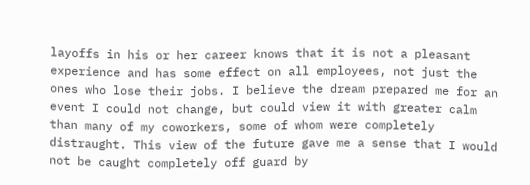layoffs in his or her career knows that it is not a pleasant experience and has some effect on all employees, not just the ones who lose their jobs. I believe the dream prepared me for an event I could not change, but could view it with greater calm than many of my coworkers, some of whom were completely distraught. This view of the future gave me a sense that I would not be caught completely off guard by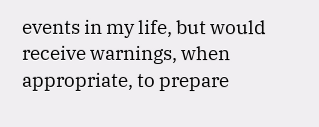events in my life, but would receive warnings, when appropriate, to prepare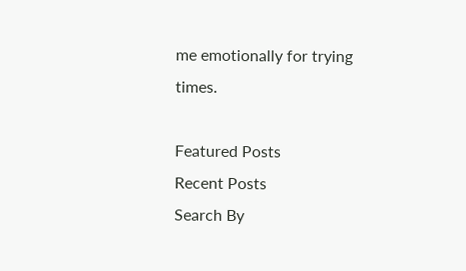me emotionally for trying times.

Featured Posts
Recent Posts
Search By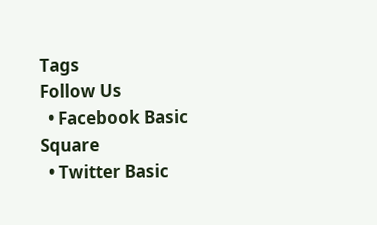Tags
Follow Us
  • Facebook Basic Square
  • Twitter Basic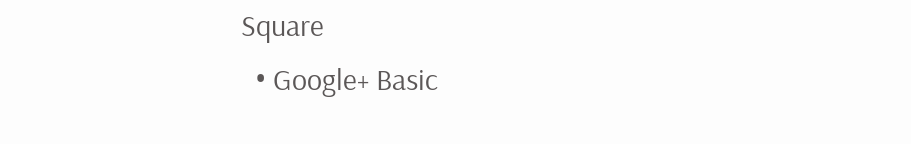Square
  • Google+ Basic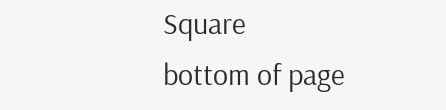Square
bottom of page